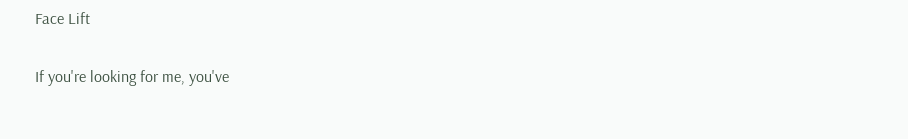Face Lift

If you're looking for me, you've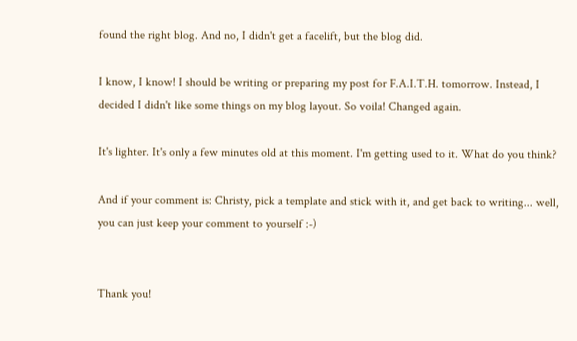found the right blog. And no, I didn't get a facelift, but the blog did.

I know, I know! I should be writing or preparing my post for F.A.I.T.H. tomorrow. Instead, I decided I didn't like some things on my blog layout. So voila! Changed again.

It's lighter. It's only a few minutes old at this moment. I'm getting used to it. What do you think?

And if your comment is: Christy, pick a template and stick with it, and get back to writing... well, you can just keep your comment to yourself :-)


Thank you!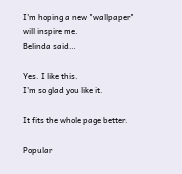I'm hoping a new "wallpaper" will inspire me.
Belinda said…

Yes. I like this.
I'm so glad you like it.

It fits the whole page better.

Popular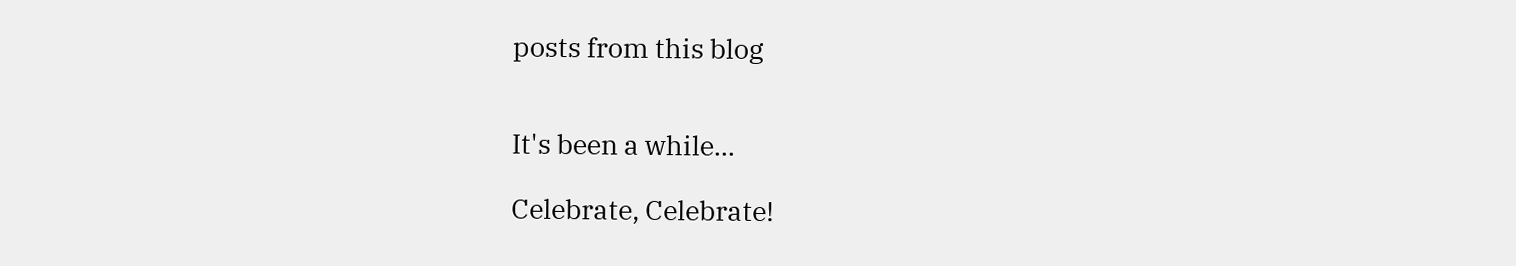posts from this blog


It's been a while...

Celebrate, Celebrate!